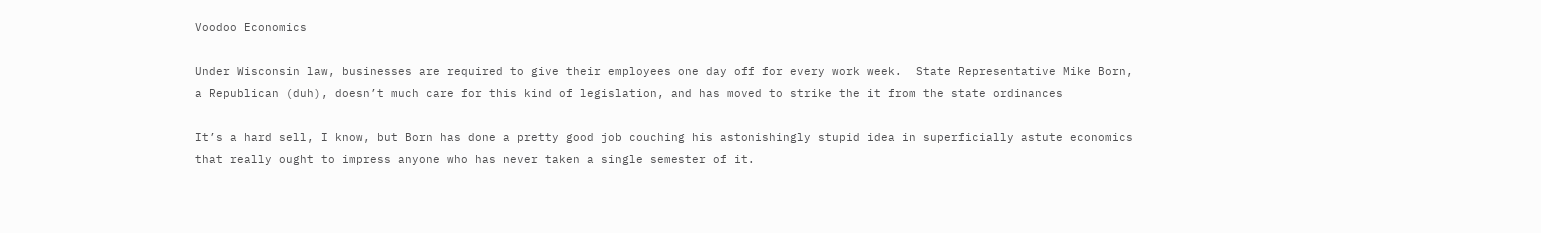Voodoo Economics

Under Wisconsin law, businesses are required to give their employees one day off for every work week.  State Representative Mike Born, a Republican (duh), doesn’t much care for this kind of legislation, and has moved to strike the it from the state ordinances

It’s a hard sell, I know, but Born has done a pretty good job couching his astonishingly stupid idea in superficially astute economics that really ought to impress anyone who has never taken a single semester of it.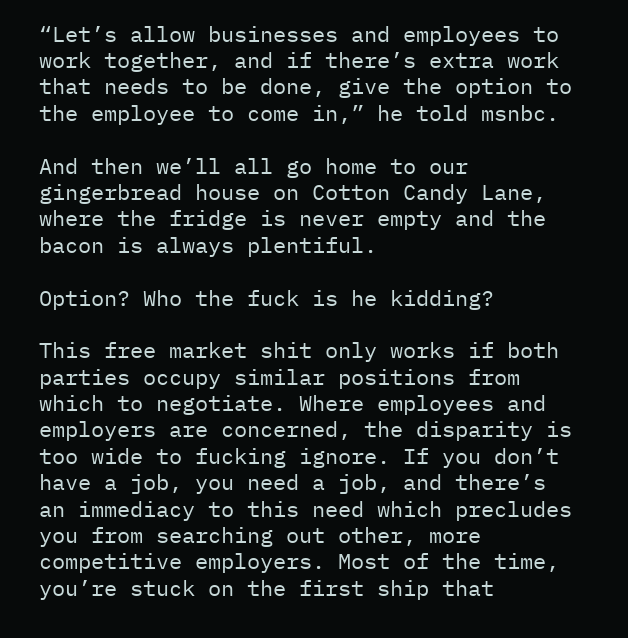“Let’s allow businesses and employees to work together, and if there’s extra work that needs to be done, give the option to the employee to come in,” he told msnbc.

And then we’ll all go home to our gingerbread house on Cotton Candy Lane, where the fridge is never empty and the bacon is always plentiful.

Option? Who the fuck is he kidding?

This free market shit only works if both parties occupy similar positions from which to negotiate. Where employees and employers are concerned, the disparity is too wide to fucking ignore. If you don’t have a job, you need a job, and there’s an immediacy to this need which precludes you from searching out other, more competitive employers. Most of the time, you’re stuck on the first ship that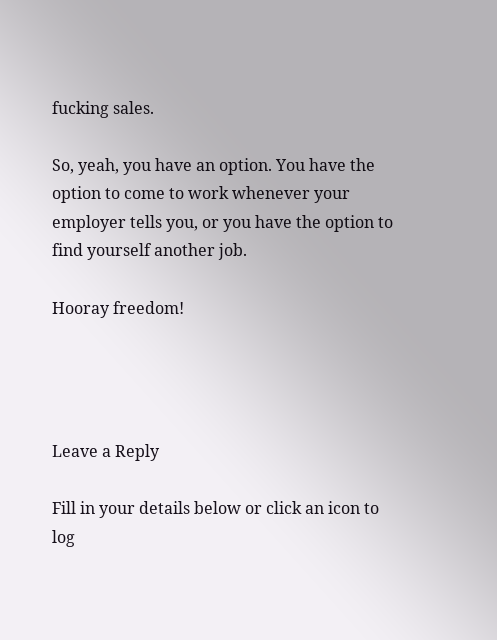fucking sales.

So, yeah, you have an option. You have the option to come to work whenever your employer tells you, or you have the option to find yourself another job.

Hooray freedom!




Leave a Reply

Fill in your details below or click an icon to log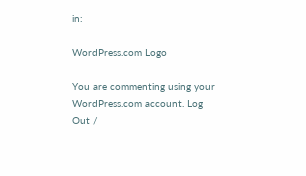in:

WordPress.com Logo

You are commenting using your WordPress.com account. Log Out /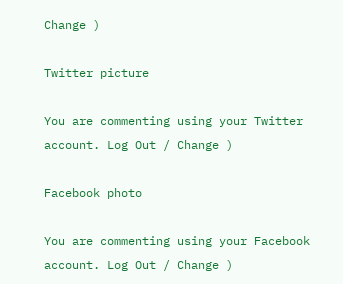Change )

Twitter picture

You are commenting using your Twitter account. Log Out / Change )

Facebook photo

You are commenting using your Facebook account. Log Out / Change )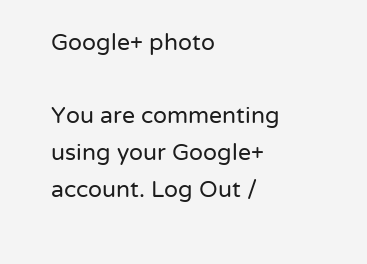Google+ photo

You are commenting using your Google+ account. Log Out /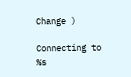Change )

Connecting to %s